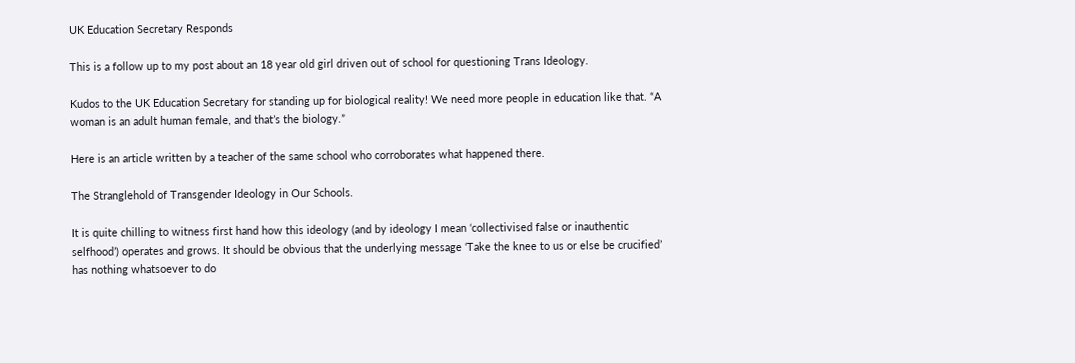UK Education Secretary Responds

This is a follow up to my post about an 18 year old girl driven out of school for questioning Trans Ideology.

Kudos to the UK Education Secretary for standing up for biological reality! We need more people in education like that. “A woman is an adult human female, and that’s the biology.”

Here is an article written by a teacher of the same school who corroborates what happened there.

The Stranglehold of Transgender Ideology in Our Schools.

It is quite chilling to witness first hand how this ideology (and by ideology I mean ‘collectivised false or inauthentic selfhood’) operates and grows. It should be obvious that the underlying message ‘Take the knee to us or else be crucified’ has nothing whatsoever to do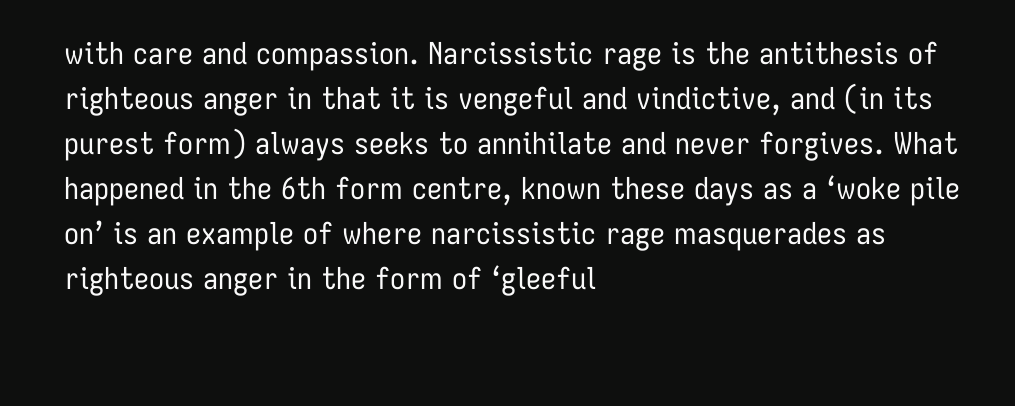with care and compassion. Narcissistic rage is the antithesis of righteous anger in that it is vengeful and vindictive, and (in its purest form) always seeks to annihilate and never forgives. What happened in the 6th form centre, known these days as a ‘woke pile on’ is an example of where narcissistic rage masquerades as righteous anger in the form of ‘gleeful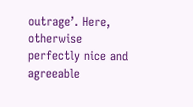outrage’. Here, otherwise perfectly nice and agreeable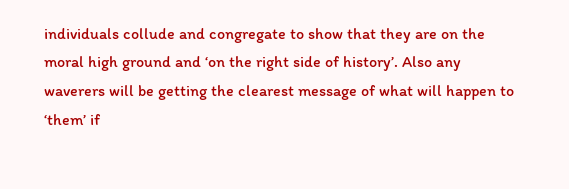individuals collude and congregate to show that they are on the moral high ground and ‘on the right side of history’. Also any waverers will be getting the clearest message of what will happen to ‘them’ if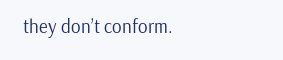they don’t conform.